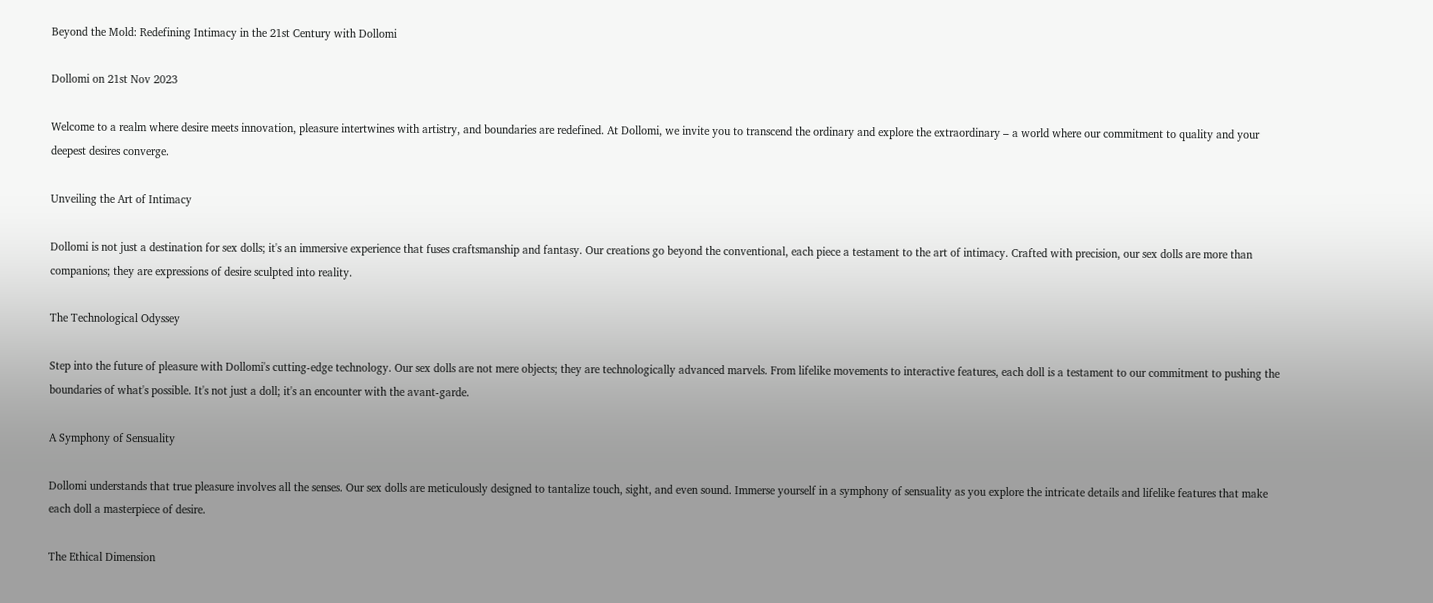Beyond the Mold: Redefining Intimacy in the 21st Century with Dollomi

Dollomi on 21st Nov 2023

Welcome to a realm where desire meets innovation, pleasure intertwines with artistry, and boundaries are redefined. At Dollomi, we invite you to transcend the ordinary and explore the extraordinary – a world where our commitment to quality and your deepest desires converge.

Unveiling the Art of Intimacy

Dollomi is not just a destination for sex dolls; it's an immersive experience that fuses craftsmanship and fantasy. Our creations go beyond the conventional, each piece a testament to the art of intimacy. Crafted with precision, our sex dolls are more than companions; they are expressions of desire sculpted into reality.

The Technological Odyssey

Step into the future of pleasure with Dollomi's cutting-edge technology. Our sex dolls are not mere objects; they are technologically advanced marvels. From lifelike movements to interactive features, each doll is a testament to our commitment to pushing the boundaries of what's possible. It's not just a doll; it's an encounter with the avant-garde.

A Symphony of Sensuality

Dollomi understands that true pleasure involves all the senses. Our sex dolls are meticulously designed to tantalize touch, sight, and even sound. Immerse yourself in a symphony of sensuality as you explore the intricate details and lifelike features that make each doll a masterpiece of desire.

The Ethical Dimension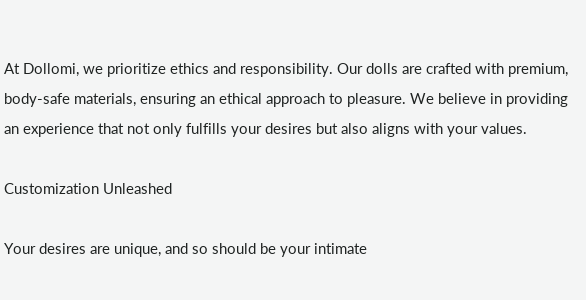At Dollomi, we prioritize ethics and responsibility. Our dolls are crafted with premium, body-safe materials, ensuring an ethical approach to pleasure. We believe in providing an experience that not only fulfills your desires but also aligns with your values.

Customization Unleashed

Your desires are unique, and so should be your intimate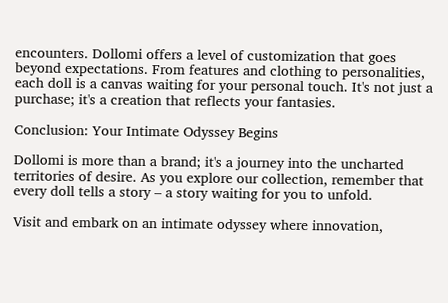encounters. Dollomi offers a level of customization that goes beyond expectations. From features and clothing to personalities, each doll is a canvas waiting for your personal touch. It's not just a purchase; it's a creation that reflects your fantasies.

Conclusion: Your Intimate Odyssey Begins

Dollomi is more than a brand; it's a journey into the uncharted territories of desire. As you explore our collection, remember that every doll tells a story – a story waiting for you to unfold.

Visit and embark on an intimate odyssey where innovation,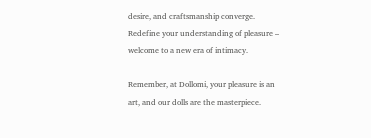desire, and craftsmanship converge. Redefine your understanding of pleasure – welcome to a new era of intimacy.

Remember, at Dollomi, your pleasure is an art, and our dolls are the masterpiece.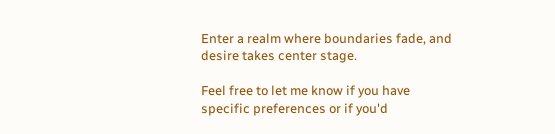Enter a realm where boundaries fade, and desire takes center stage.

Feel free to let me know if you have specific preferences or if you'd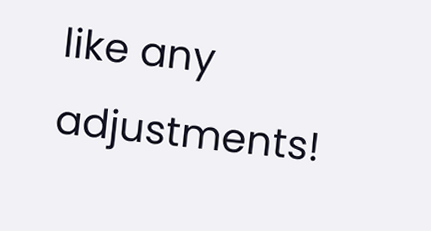like any adjustments!